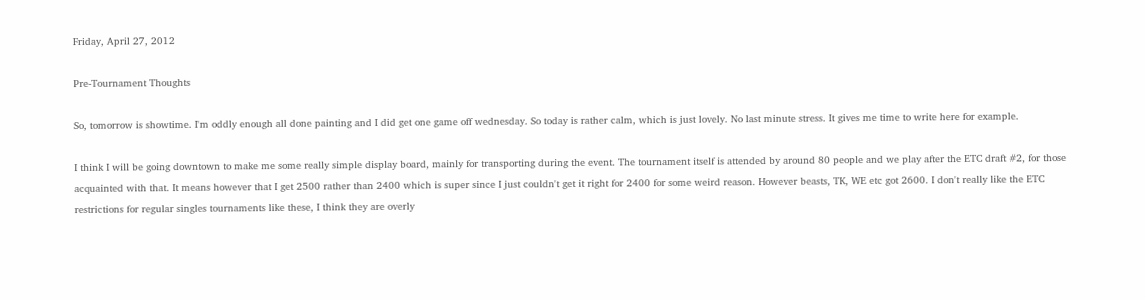Friday, April 27, 2012

Pre-Tournament Thoughts

So, tomorrow is showtime. I'm oddly enough all done painting and I did get one game off wednesday. So today is rather calm, which is just lovely. No last minute stress. It gives me time to write here for example.

I think I will be going downtown to make me some really simple display board, mainly for transporting during the event. The tournament itself is attended by around 80 people and we play after the ETC draft #2, for those acquainted with that. It means however that I get 2500 rather than 2400 which is super since I just couldn't get it right for 2400 for some weird reason. However beasts, TK, WE etc got 2600. I don't really like the ETC restrictions for regular singles tournaments like these, I think they are overly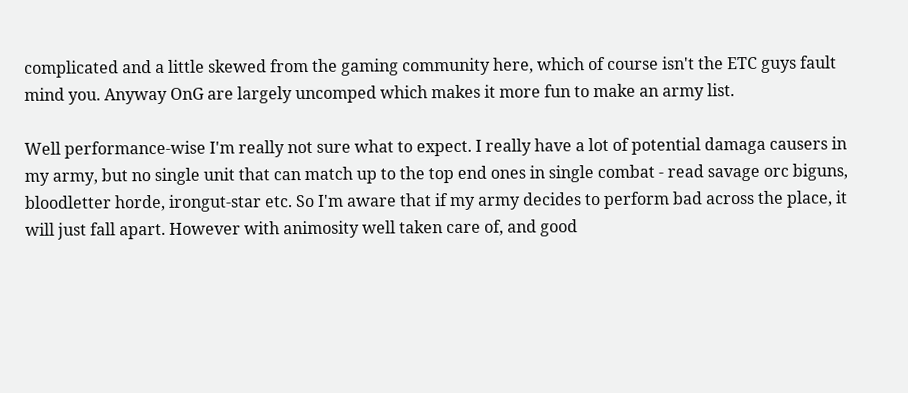complicated and a little skewed from the gaming community here, which of course isn't the ETC guys fault mind you. Anyway OnG are largely uncomped which makes it more fun to make an army list.

Well performance-wise I'm really not sure what to expect. I really have a lot of potential damaga causers in my army, but no single unit that can match up to the top end ones in single combat - read savage orc biguns, bloodletter horde, irongut-star etc. So I'm aware that if my army decides to perform bad across the place, it will just fall apart. However with animosity well taken care of, and good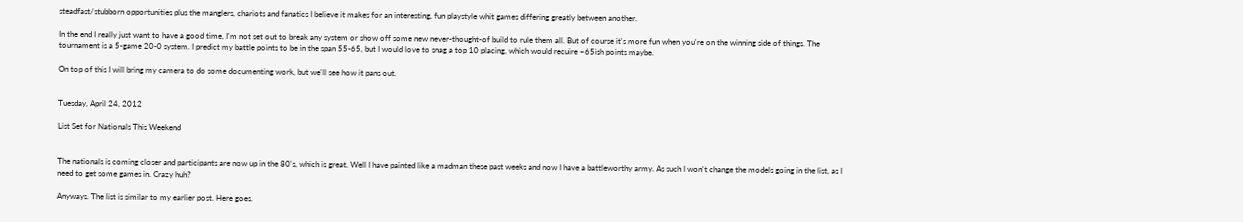steadfast/stubborn opportunities plus the manglers, chariots and fanatics I believe it makes for an interesting, fun playstyle whit games differing greatly between another.

In the end I really just want to have a good time, I'm not set out to break any system or show off some new never-thought-of build to rule them all. But of course it's more fun when you're on the winning side of things. The tournament is a 5-game 20-0 system. I predict my battle points to be in the span 55-65, but I would love to snag a top 10 placing, which would recuire ~65ish points maybe.

On top of this I will bring my camera to do some documenting work, but we'll see how it pans out.


Tuesday, April 24, 2012

List Set for Nationals This Weekend


The nationals is coming closer and participants are now up in the 80's, which is great. Well I have painted like a madman these past weeks and now I have a battleworthy army. As such I won't change the models going in the list, as I need to get some games in. Crazy huh?

Anyways. The list is similar to my earlier post. Here goes.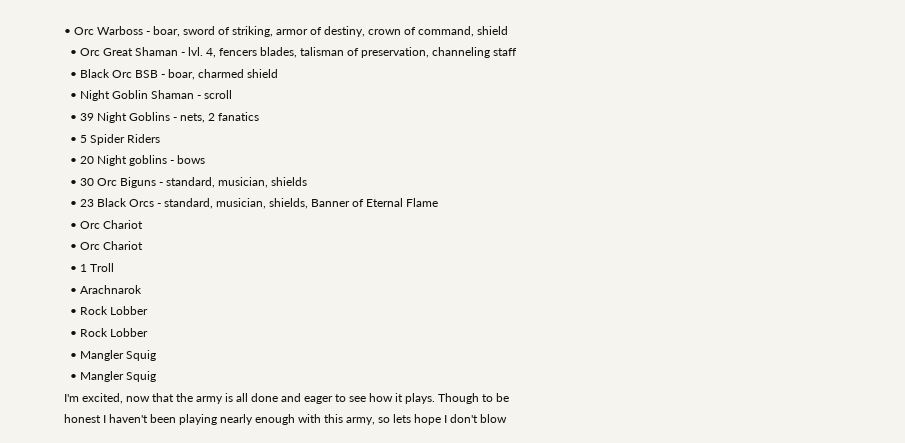• Orc Warboss - boar, sword of striking, armor of destiny, crown of command, shield
  • Orc Great Shaman - lvl. 4, fencers blades, talisman of preservation, channeling staff
  • Black Orc BSB - boar, charmed shield
  • Night Goblin Shaman - scroll
  • 39 Night Goblins - nets, 2 fanatics
  • 5 Spider Riders
  • 20 Night goblins - bows
  • 30 Orc Biguns - standard, musician, shields
  • 23 Black Orcs - standard, musician, shields, Banner of Eternal Flame
  • Orc Chariot
  • Orc Chariot
  • 1 Troll
  • Arachnarok
  • Rock Lobber
  • Rock Lobber
  • Mangler Squig
  • Mangler Squig
I'm excited, now that the army is all done and eager to see how it plays. Though to be honest I haven't been playing nearly enough with this army, so lets hope I don't blow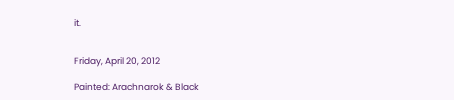it.


Friday, April 20, 2012

Painted: Arachnarok & Black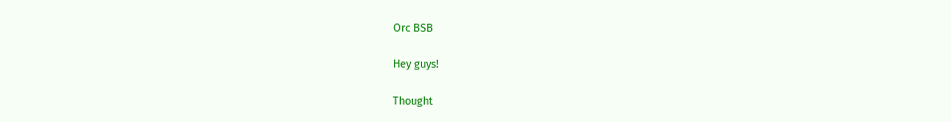Orc BSB

Hey guys!

Thought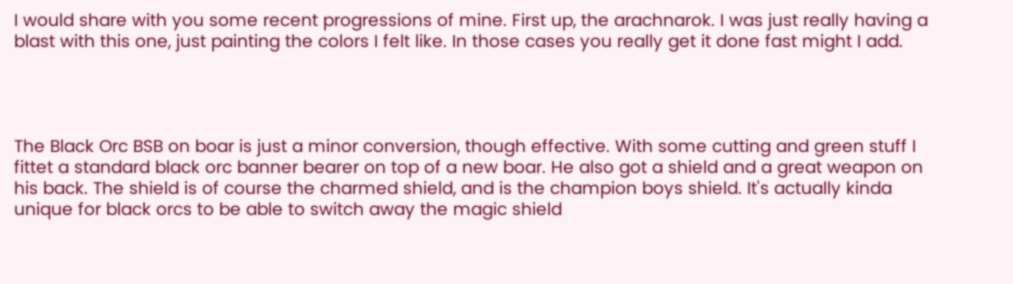I would share with you some recent progressions of mine. First up, the arachnarok. I was just really having a blast with this one, just painting the colors I felt like. In those cases you really get it done fast might I add.




The Black Orc BSB on boar is just a minor conversion, though effective. With some cutting and green stuff I fittet a standard black orc banner bearer on top of a new boar. He also got a shield and a great weapon on his back. The shield is of course the charmed shield, and is the champion boys shield. It's actually kinda unique for black orcs to be able to switch away the magic shield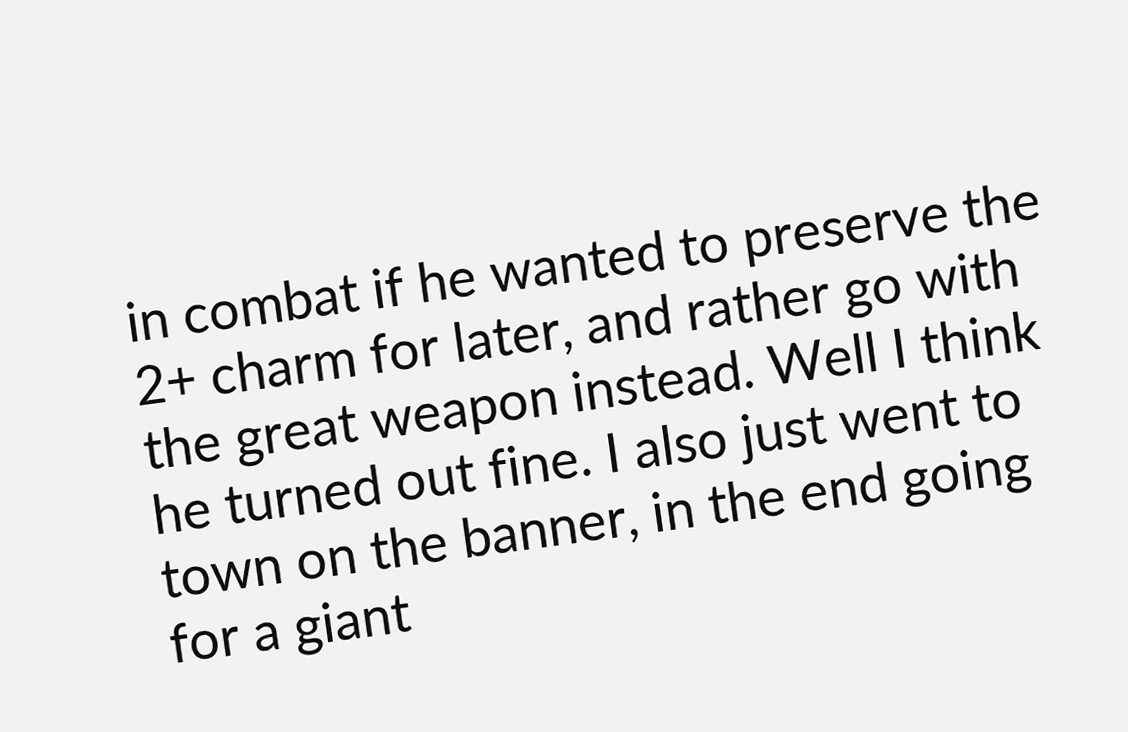in combat if he wanted to preserve the 2+ charm for later, and rather go with the great weapon instead. Well I think he turned out fine. I also just went to town on the banner, in the end going for a giant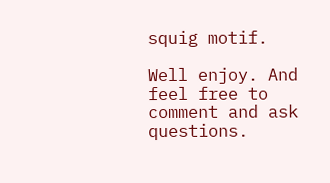squig motif.

Well enjoy. And feel free to comment and ask questions.